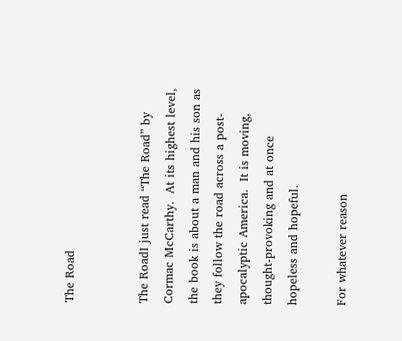The Road


The RoadI just read “The Road” by Cormac McCarthy.  At its highest level, the book is about a man and his son as they follow the road across a post-apocalyptic America.  It is moving, thought-provoking and at once hopeless and hopeful.

For whatever reason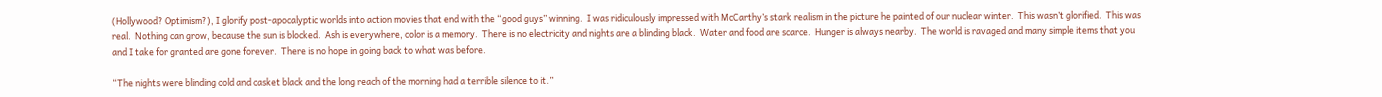(Hollywood? Optimism?), I glorify post-apocalyptic worlds into action movies that end with the “good guys” winning.  I was ridiculously impressed with McCarthy’s stark realism in the picture he painted of our nuclear winter.  This wasn’t glorified.  This was real.  Nothing can grow, because the sun is blocked.  Ash is everywhere, color is a memory.  There is no electricity and nights are a blinding black.  Water and food are scarce.  Hunger is always nearby.  The world is ravaged and many simple items that you and I take for granted are gone forever.  There is no hope in going back to what was before.

“The nights were blinding cold and casket black and the long reach of the morning had a terrible silence to it.”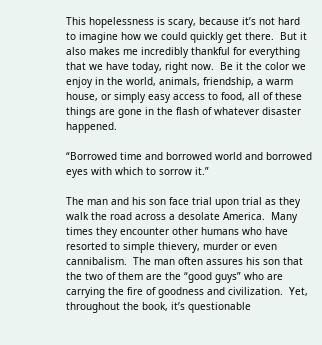This hopelessness is scary, because it’s not hard to imagine how we could quickly get there.  But it also makes me incredibly thankful for everything that we have today, right now.  Be it the color we enjoy in the world, animals, friendship, a warm house, or simply easy access to food, all of these things are gone in the flash of whatever disaster happened.

“Borrowed time and borrowed world and borrowed eyes with which to sorrow it.”

The man and his son face trial upon trial as they walk the road across a desolate America.  Many times they encounter other humans who have resorted to simple thievery, murder or even cannibalism.  The man often assures his son that the two of them are the “good guys” who are carrying the fire of goodness and civilization.  Yet, throughout the book, it’s questionable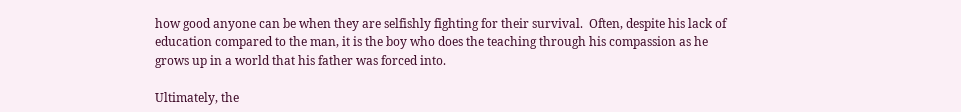how good anyone can be when they are selfishly fighting for their survival.  Often, despite his lack of education compared to the man, it is the boy who does the teaching through his compassion as he grows up in a world that his father was forced into.

Ultimately, the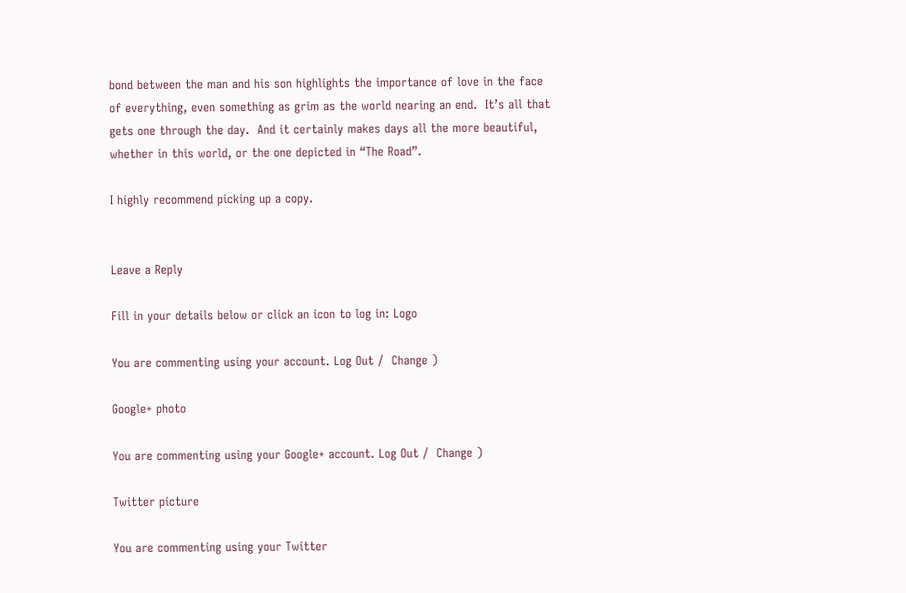bond between the man and his son highlights the importance of love in the face of everything, even something as grim as the world nearing an end.  It’s all that gets one through the day.  And it certainly makes days all the more beautiful, whether in this world, or the one depicted in “The Road”.

I highly recommend picking up a copy.


Leave a Reply

Fill in your details below or click an icon to log in: Logo

You are commenting using your account. Log Out /  Change )

Google+ photo

You are commenting using your Google+ account. Log Out /  Change )

Twitter picture

You are commenting using your Twitter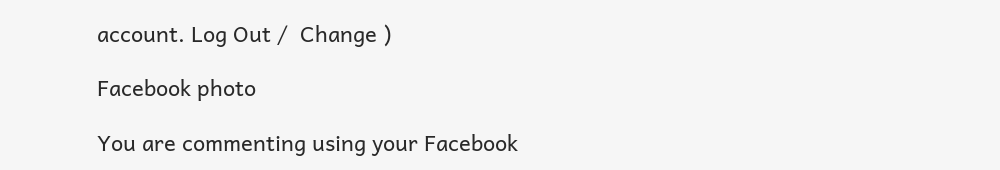account. Log Out /  Change )

Facebook photo

You are commenting using your Facebook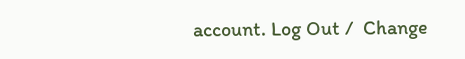account. Log Out /  Change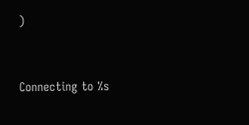)


Connecting to %s